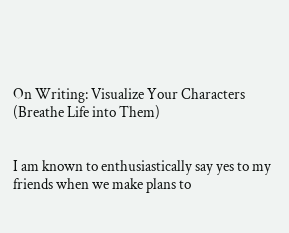On Writing: Visualize Your Characters (Breathe Life into Them)


I am known to enthusiastically say yes to my friends when we make plans to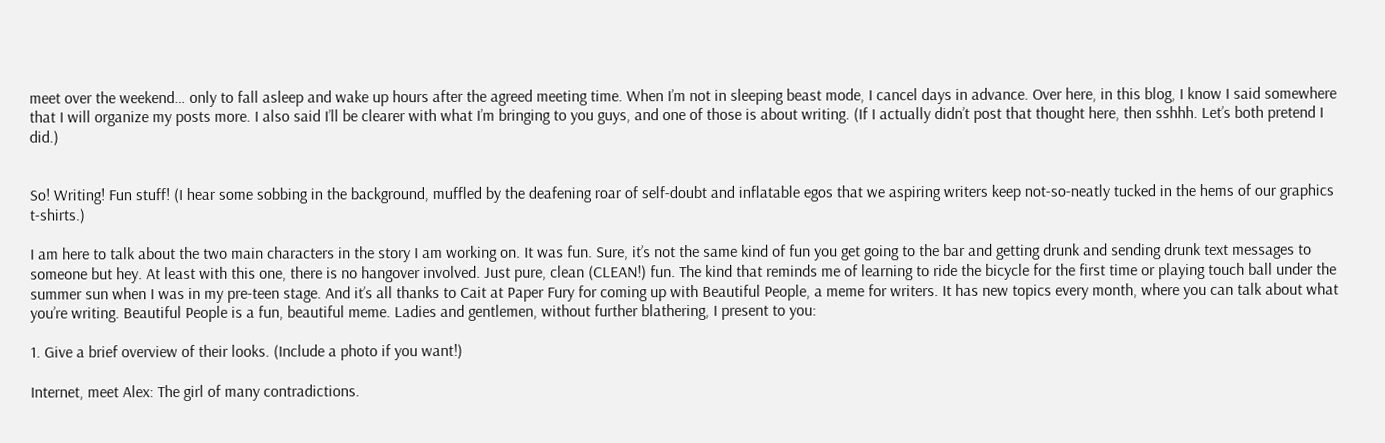meet over the weekend… only to fall asleep and wake up hours after the agreed meeting time. When I’m not in sleeping beast mode, I cancel days in advance. Over here, in this blog, I know I said somewhere that I will organize my posts more. I also said I’ll be clearer with what I’m bringing to you guys, and one of those is about writing. (If I actually didn’t post that thought here, then sshhh. Let’s both pretend I did.)


So! Writing! Fun stuff! (I hear some sobbing in the background, muffled by the deafening roar of self-doubt and inflatable egos that we aspiring writers keep not-so-neatly tucked in the hems of our graphics t-shirts.)

I am here to talk about the two main characters in the story I am working on. It was fun. Sure, it’s not the same kind of fun you get going to the bar and getting drunk and sending drunk text messages to someone but hey. At least with this one, there is no hangover involved. Just pure, clean (CLEAN!) fun. The kind that reminds me of learning to ride the bicycle for the first time or playing touch ball under the summer sun when I was in my pre-teen stage. And it’s all thanks to Cait at Paper Fury for coming up with Beautiful People, a meme for writers. It has new topics every month, where you can talk about what you’re writing. Beautiful People is a fun, beautiful meme. Ladies and gentlemen, without further blathering, I present to you:

1. Give a brief overview of their looks. (Include a photo if you want!)

Internet, meet Alex: The girl of many contradictions.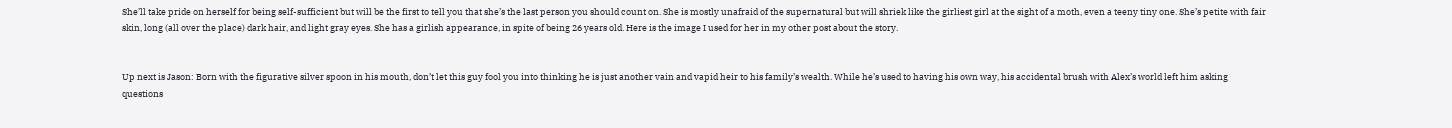She’ll take pride on herself for being self-sufficient but will be the first to tell you that she’s the last person you should count on. She is mostly unafraid of the supernatural but will shriek like the girliest girl at the sight of a moth, even a teeny tiny one. She’s petite with fair skin, long (all over the place) dark hair, and light gray eyes. She has a girlish appearance, in spite of being 26 years old. Here is the image I used for her in my other post about the story.


Up next is Jason: Born with the figurative silver spoon in his mouth, don’t let this guy fool you into thinking he is just another vain and vapid heir to his family’s wealth. While he’s used to having his own way, his accidental brush with Alex’s world left him asking questions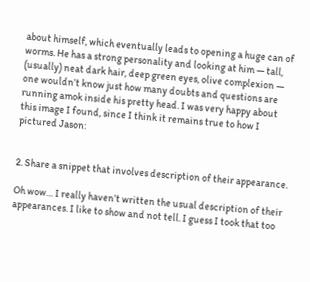about himself, which eventually leads to opening a huge can of worms. He has a strong personality and looking at him — tall, (usually) neat dark hair, deep green eyes, olive complexion — one wouldn’t know just how many doubts and questions are running amok inside his pretty head. I was very happy about this image I found, since I think it remains true to how I pictured Jason:


2. Share a snippet that involves description of their appearance.

Oh wow… I really haven’t written the usual description of their appearances. I like to show and not tell. I guess I took that too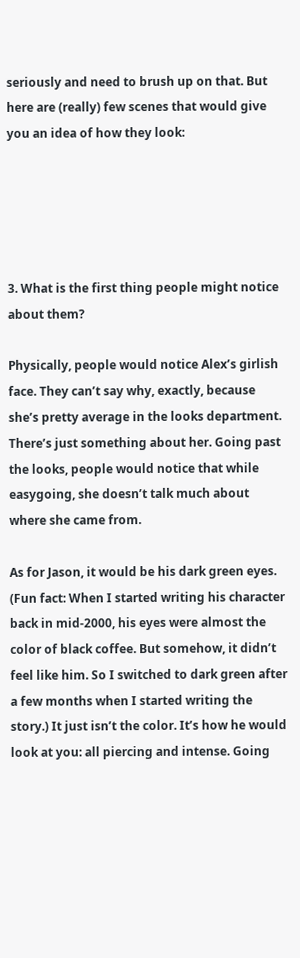seriously and need to brush up on that. But here are (really) few scenes that would give you an idea of how they look:





3. What is the first thing people might notice about them?

Physically, people would notice Alex’s girlish face. They can’t say why, exactly, because she’s pretty average in the looks department. There’s just something about her. Going past the looks, people would notice that while easygoing, she doesn’t talk much about where she came from.

As for Jason, it would be his dark green eyes. (Fun fact: When I started writing his character back in mid-2000, his eyes were almost the color of black coffee. But somehow, it didn’t feel like him. So I switched to dark green after a few months when I started writing the story.) It just isn’t the color. It’s how he would look at you: all piercing and intense. Going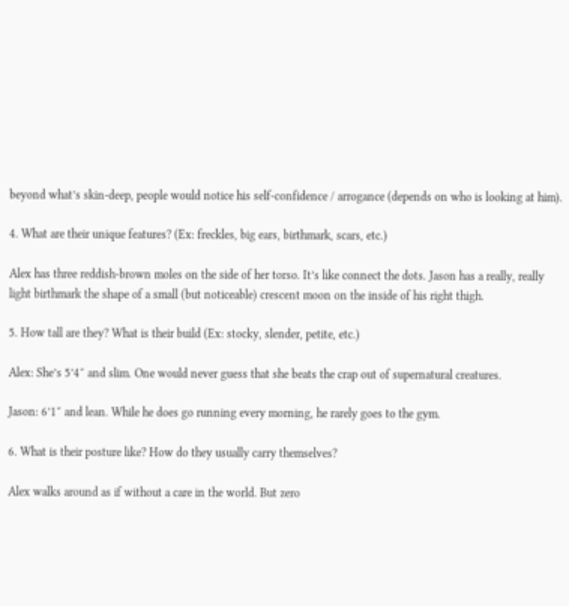beyond what’s skin-deep, people would notice his self-confidence / arrogance (depends on who is looking at him).

4. What are their unique features? (Ex: freckles, big ears, birthmark, scars, etc.)

Alex has three reddish-brown moles on the side of her torso. It’s like connect the dots. Jason has a really, really light birthmark the shape of a small (but noticeable) crescent moon on the inside of his right thigh.

5. How tall are they? What is their build (Ex: stocky, slender, petite, etc.)

Alex: She’s 5’4″ and slim. One would never guess that she beats the crap out of supernatural creatures.

Jason: 6’1″ and lean. While he does go running every morning, he rarely goes to the gym.

6. What is their posture like? How do they usually carry themselves?

Alex walks around as if without a care in the world. But zero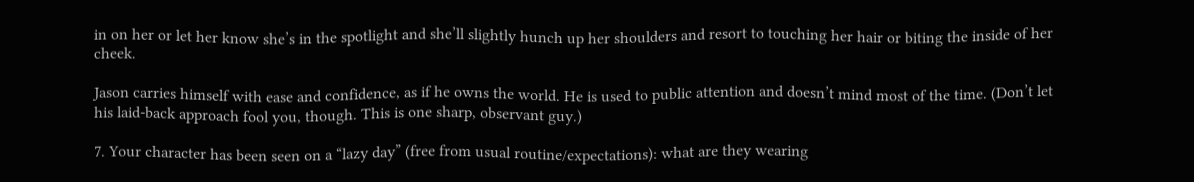in on her or let her know she’s in the spotlight and she’ll slightly hunch up her shoulders and resort to touching her hair or biting the inside of her cheek.

Jason carries himself with ease and confidence, as if he owns the world. He is used to public attention and doesn’t mind most of the time. (Don’t let his laid-back approach fool you, though. This is one sharp, observant guy.)

7. Your character has been seen on a “lazy day” (free from usual routine/expectations): what are they wearing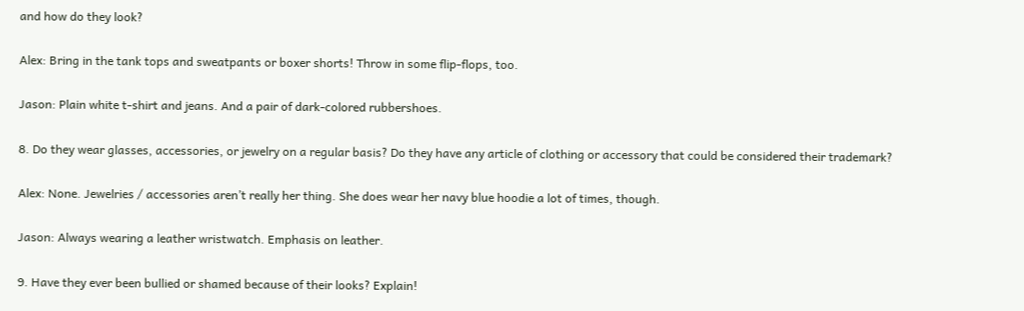and how do they look?

Alex: Bring in the tank tops and sweatpants or boxer shorts! Throw in some flip-flops, too.

Jason: Plain white t-shirt and jeans. And a pair of dark-colored rubbershoes.

8. Do they wear glasses, accessories, or jewelry on a regular basis? Do they have any article of clothing or accessory that could be considered their trademark?

Alex: None. Jewelries / accessories aren’t really her thing. She does wear her navy blue hoodie a lot of times, though.

Jason: Always wearing a leather wristwatch. Emphasis on leather.

9. Have they ever been bullied or shamed because of their looks? Explain!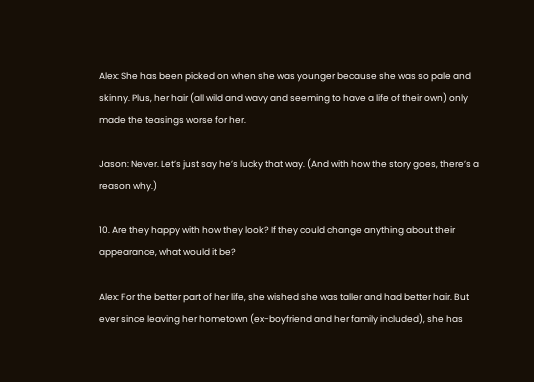Alex: She has been picked on when she was younger because she was so pale and skinny. Plus, her hair (all wild and wavy and seeming to have a life of their own) only made the teasings worse for her.

Jason: Never. Let’s just say he’s lucky that way. (And with how the story goes, there’s a reason why.)

10. Are they happy with how they look? If they could change anything about their appearance, what would it be?

Alex: For the better part of her life, she wished she was taller and had better hair. But ever since leaving her hometown (ex-boyfriend and her family included), she has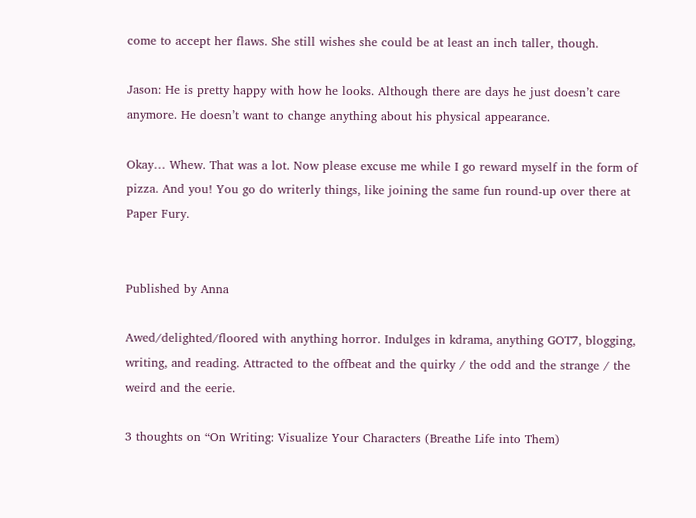come to accept her flaws. She still wishes she could be at least an inch taller, though.

Jason: He is pretty happy with how he looks. Although there are days he just doesn’t care anymore. He doesn’t want to change anything about his physical appearance.

Okay… Whew. That was a lot. Now please excuse me while I go reward myself in the form of pizza. And you! You go do writerly things, like joining the same fun round-up over there at Paper Fury.


Published by Anna

Awed/delighted/floored with anything horror. Indulges in kdrama, anything GOT7, blogging, writing, and reading. Attracted to the offbeat and the quirky / the odd and the strange / the weird and the eerie.

3 thoughts on “On Writing: Visualize Your Characters (Breathe Life into Them)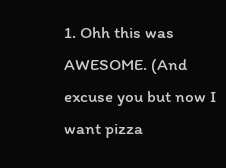1. Ohh this was AWESOME. (And excuse you but now I want pizza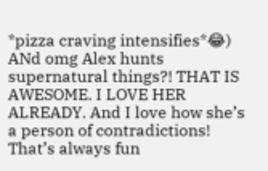*pizza craving intensifies*😂) ANd omg Alex hunts supernatural things?! THAT IS AWESOME. I LOVE HER ALREADY. And I love how she’s a person of contradictions! That’s always fun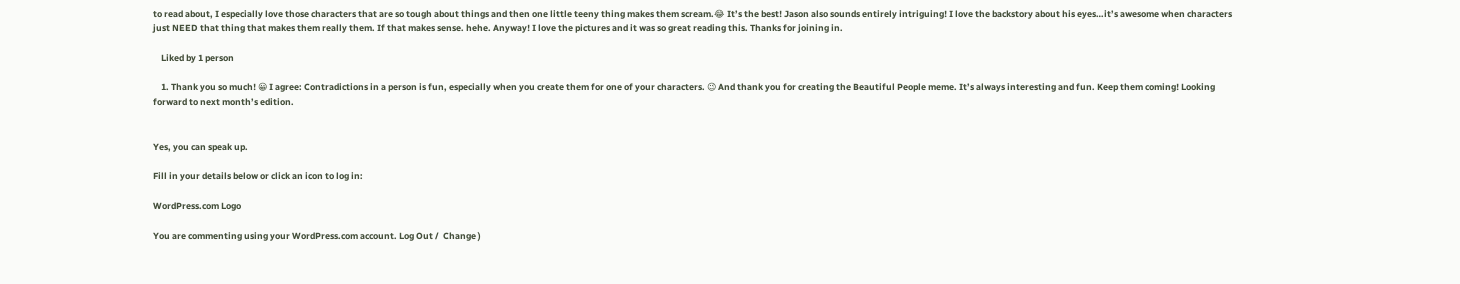to read about, I especially love those characters that are so tough about things and then one little teeny thing makes them scream.😂 It’s the best! Jason also sounds entirely intriguing! I love the backstory about his eyes…it’s awesome when characters just NEED that thing that makes them really them. If that makes sense. hehe. Anyway! I love the pictures and it was so great reading this. Thanks for joining in.

    Liked by 1 person

    1. Thank you so much! 😀 I agree: Contradictions in a person is fun, especially when you create them for one of your characters. 😉 And thank you for creating the Beautiful People meme. It’s always interesting and fun. Keep them coming! Looking forward to next month’s edition.


Yes, you can speak up.

Fill in your details below or click an icon to log in:

WordPress.com Logo

You are commenting using your WordPress.com account. Log Out /  Change )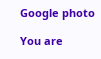Google photo

You are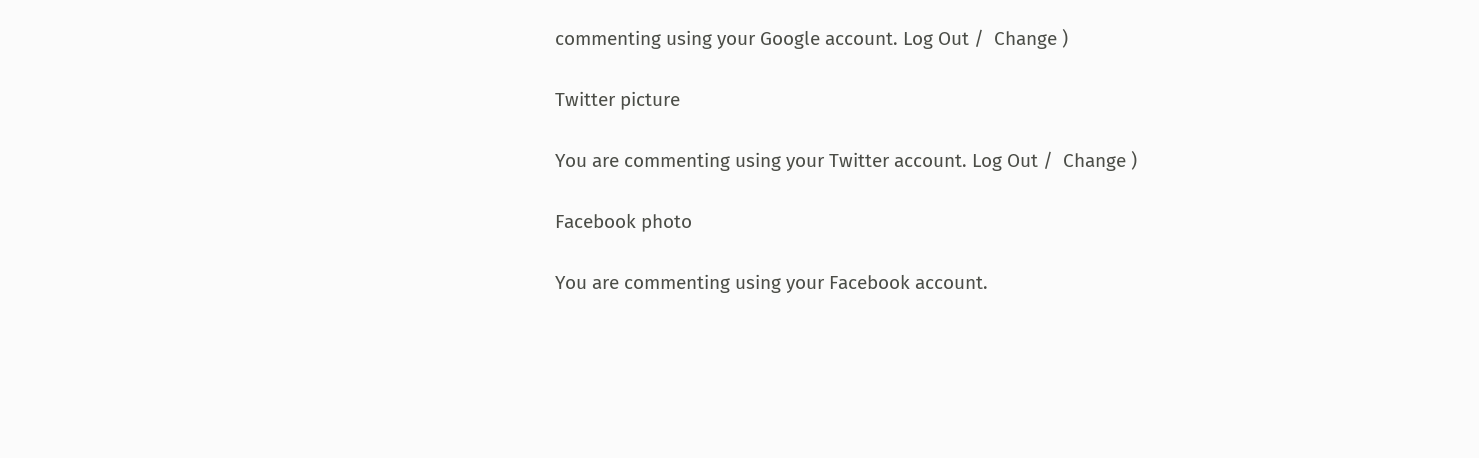commenting using your Google account. Log Out /  Change )

Twitter picture

You are commenting using your Twitter account. Log Out /  Change )

Facebook photo

You are commenting using your Facebook account.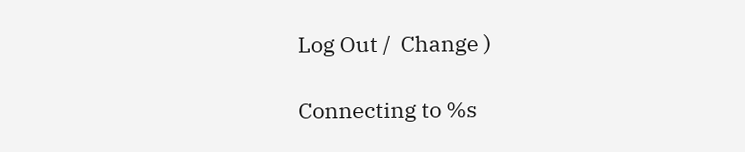Log Out /  Change )

Connecting to %s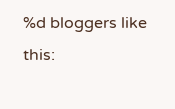%d bloggers like this: